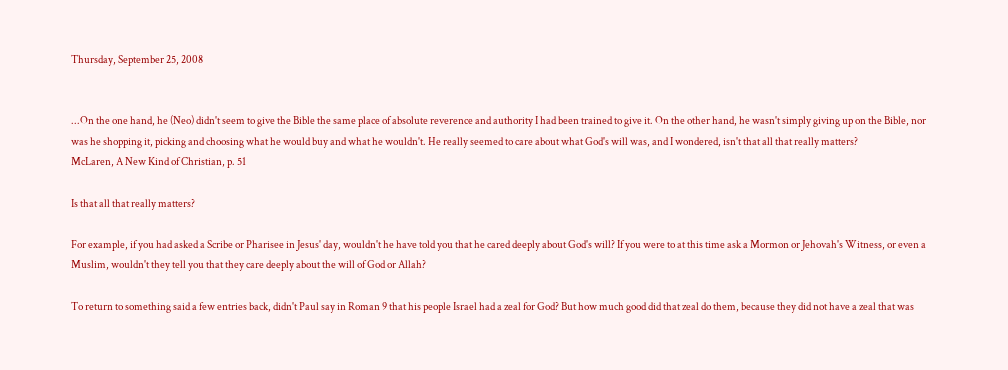Thursday, September 25, 2008


...On the one hand, he (Neo) didn't seem to give the Bible the same place of absolute reverence and authority I had been trained to give it. On the other hand, he wasn't simply giving up on the Bible, nor was he shopping it, picking and choosing what he would buy and what he wouldn't. He really seemed to care about what God's will was, and I wondered, isn't that all that really matters?
McLaren, A New Kind of Christian, p. 51

Is that all that really matters?

For example, if you had asked a Scribe or Pharisee in Jesus' day, wouldn't he have told you that he cared deeply about God's will? If you were to at this time ask a Mormon or Jehovah's Witness, or even a Muslim, wouldn't they tell you that they care deeply about the will of God or Allah?

To return to something said a few entries back, didn't Paul say in Roman 9 that his people Israel had a zeal for God? But how much good did that zeal do them, because they did not have a zeal that was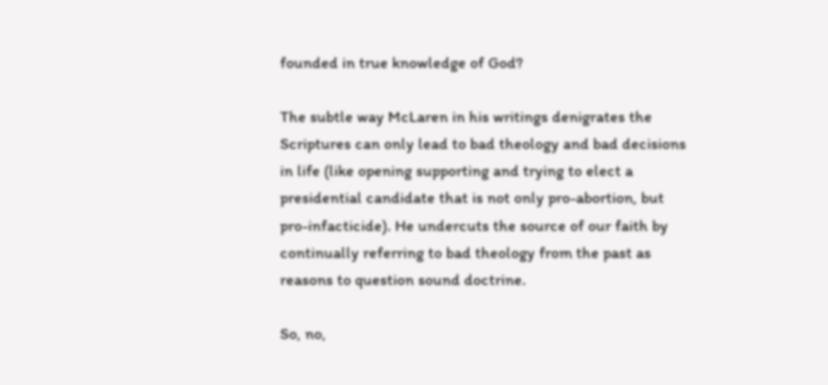founded in true knowledge of God?

The subtle way McLaren in his writings denigrates the Scriptures can only lead to bad theology and bad decisions in life (like opening supporting and trying to elect a presidential candidate that is not only pro-abortion, but pro-infacticide). He undercuts the source of our faith by continually referring to bad theology from the past as reasons to question sound doctrine.

So, no,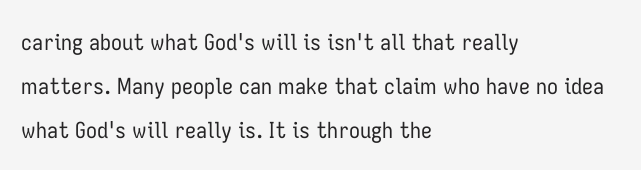caring about what God's will is isn't all that really matters. Many people can make that claim who have no idea what God's will really is. It is through the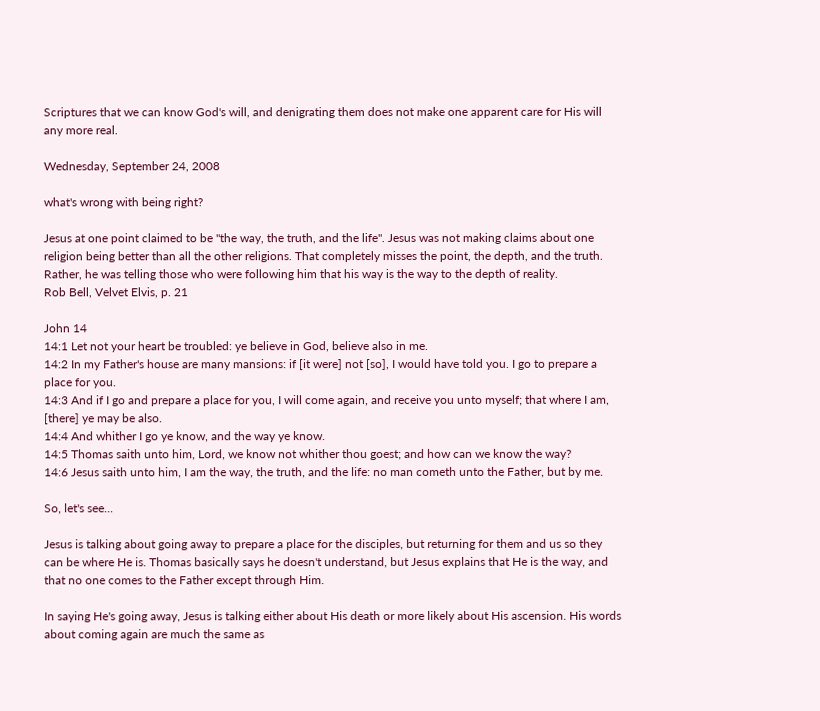Scriptures that we can know God's will, and denigrating them does not make one apparent care for His will any more real.

Wednesday, September 24, 2008

what's wrong with being right?

Jesus at one point claimed to be "the way, the truth, and the life". Jesus was not making claims about one religion being better than all the other religions. That completely misses the point, the depth, and the truth. Rather, he was telling those who were following him that his way is the way to the depth of reality.
Rob Bell, Velvet Elvis, p. 21

John 14
14:1 Let not your heart be troubled: ye believe in God, believe also in me.
14:2 In my Father's house are many mansions: if [it were] not [so], I would have told you. I go to prepare a place for you.
14:3 And if I go and prepare a place for you, I will come again, and receive you unto myself; that where I am, [there] ye may be also.
14:4 And whither I go ye know, and the way ye know.
14:5 Thomas saith unto him, Lord, we know not whither thou goest; and how can we know the way?
14:6 Jesus saith unto him, I am the way, the truth, and the life: no man cometh unto the Father, but by me.

So, let's see...

Jesus is talking about going away to prepare a place for the disciples, but returning for them and us so they can be where He is. Thomas basically says he doesn't understand, but Jesus explains that He is the way, and that no one comes to the Father except through Him.

In saying He's going away, Jesus is talking either about His death or more likely about His ascension. His words about coming again are much the same as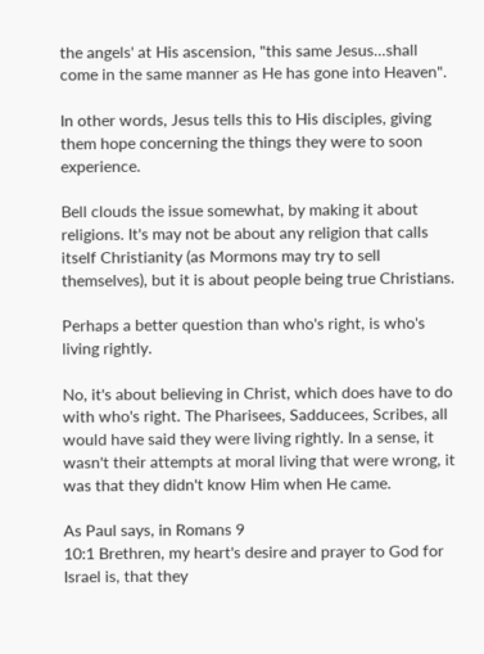the angels' at His ascension, "this same Jesus...shall come in the same manner as He has gone into Heaven".

In other words, Jesus tells this to His disciples, giving them hope concerning the things they were to soon experience.

Bell clouds the issue somewhat, by making it about religions. It's may not be about any religion that calls itself Christianity (as Mormons may try to sell themselves), but it is about people being true Christians.

Perhaps a better question than who's right, is who's living rightly.

No, it's about believing in Christ, which does have to do with who's right. The Pharisees, Sadducees, Scribes, all would have said they were living rightly. In a sense, it wasn't their attempts at moral living that were wrong, it was that they didn't know Him when He came.

As Paul says, in Romans 9
10:1 Brethren, my heart's desire and prayer to God for Israel is, that they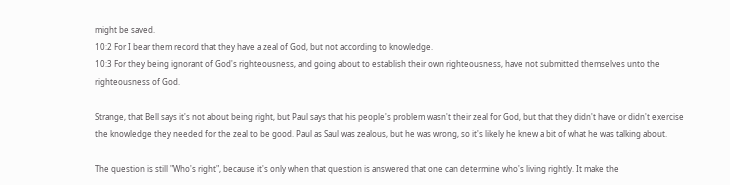might be saved.
10:2 For I bear them record that they have a zeal of God, but not according to knowledge.
10:3 For they being ignorant of God's righteousness, and going about to establish their own righteousness, have not submitted themselves unto the righteousness of God.

Strange, that Bell says it's not about being right, but Paul says that his people's problem wasn't their zeal for God, but that they didn't have or didn't exercise the knowledge they needed for the zeal to be good. Paul as Saul was zealous, but he was wrong, so it's likely he knew a bit of what he was talking about.

The question is still "Who's right", because it's only when that question is answered that one can determine who's living rightly. It make the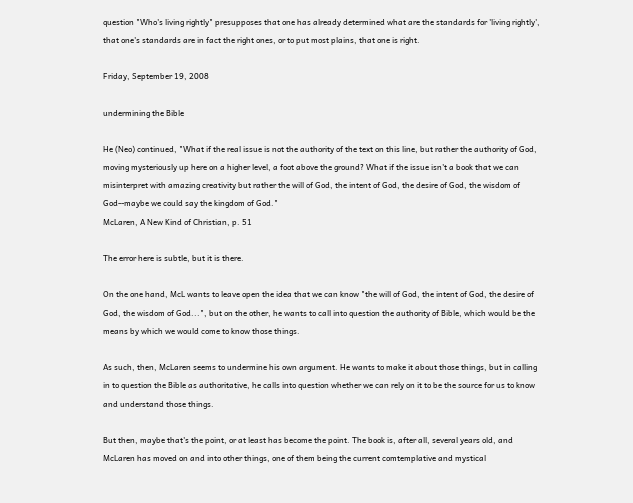question "Who's living rightly" presupposes that one has already determined what are the standards for 'living rightly', that one's standards are in fact the right ones, or to put most plains, that one is right.

Friday, September 19, 2008

undermining the Bible

He (Neo) continued, "What if the real issue is not the authority of the text on this line, but rather the authority of God, moving mysteriously up here on a higher level, a foot above the ground? What if the issue isn't a book that we can misinterpret with amazing creativity but rather the will of God, the intent of God, the desire of God, the wisdom of God--maybe we could say the kingdom of God."
McLaren, A New Kind of Christian, p. 51

The error here is subtle, but it is there.

On the one hand, McL wants to leave open the idea that we can know "the will of God, the intent of God, the desire of God, the wisdom of God...", but on the other, he wants to call into question the authority of Bible, which would be the means by which we would come to know those things.

As such, then, McLaren seems to undermine his own argument. He wants to make it about those things, but in calling in to question the Bible as authoritative, he calls into question whether we can rely on it to be the source for us to know and understand those things.

But then, maybe that's the point, or at least has become the point. The book is, after all, several years old, and McLaren has moved on and into other things, one of them being the current comtemplative and mystical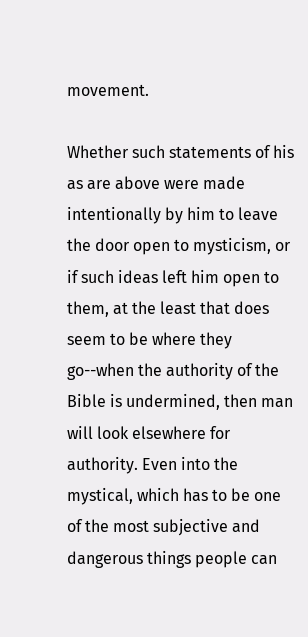movement.

Whether such statements of his as are above were made intentionally by him to leave the door open to mysticism, or if such ideas left him open to them, at the least that does seem to be where they go--when the authority of the Bible is undermined, then man will look elsewhere for authority. Even into the mystical, which has to be one of the most subjective and dangerous things people can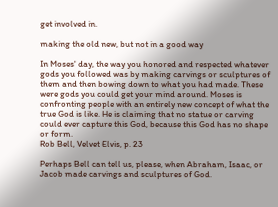get involved in.

making the old new, but not in a good way

In Moses' day, the way you honored and respected whatever gods you followed was by making carvings or sculptures of them and then bowing down to what you had made. These were gods you could get your mind around. Moses is confronting people with an entirely new concept of what the true God is like. He is claiming that no statue or carving could ever capture this God, because this God has no shape or form.
Rob Bell, Velvet Elvis, p. 23

Perhaps Bell can tell us, please, when Abraham, Isaac, or Jacob made carvings and sculptures of God.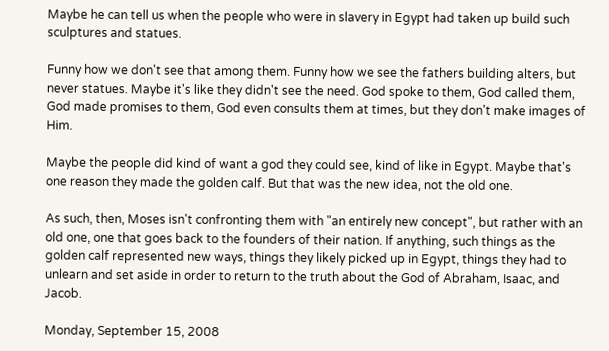Maybe he can tell us when the people who were in slavery in Egypt had taken up build such sculptures and statues.

Funny how we don't see that among them. Funny how we see the fathers building alters, but never statues. Maybe it's like they didn't see the need. God spoke to them, God called them, God made promises to them, God even consults them at times, but they don't make images of Him.

Maybe the people did kind of want a god they could see, kind of like in Egypt. Maybe that's one reason they made the golden calf. But that was the new idea, not the old one.

As such, then, Moses isn't confronting them with "an entirely new concept", but rather with an old one, one that goes back to the founders of their nation. If anything, such things as the golden calf represented new ways, things they likely picked up in Egypt, things they had to unlearn and set aside in order to return to the truth about the God of Abraham, Isaac, and Jacob.

Monday, September 15, 2008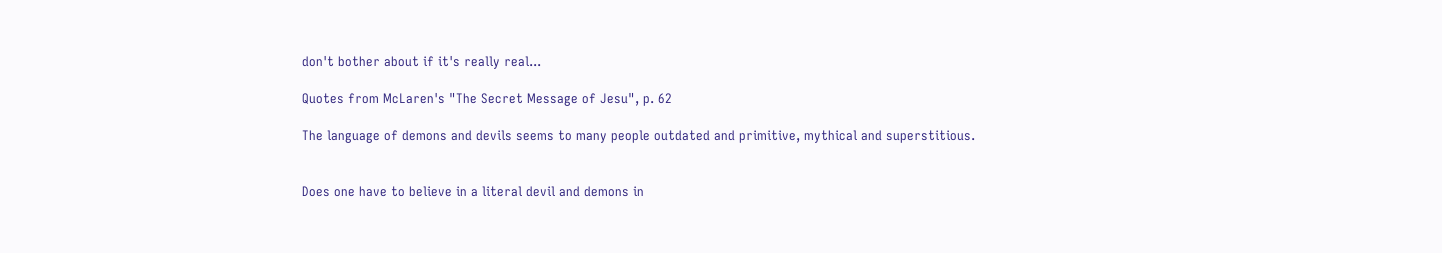don't bother about if it's really real...

Quotes from McLaren's "The Secret Message of Jesu", p. 62

The language of demons and devils seems to many people outdated and primitive, mythical and superstitious.


Does one have to believe in a literal devil and demons in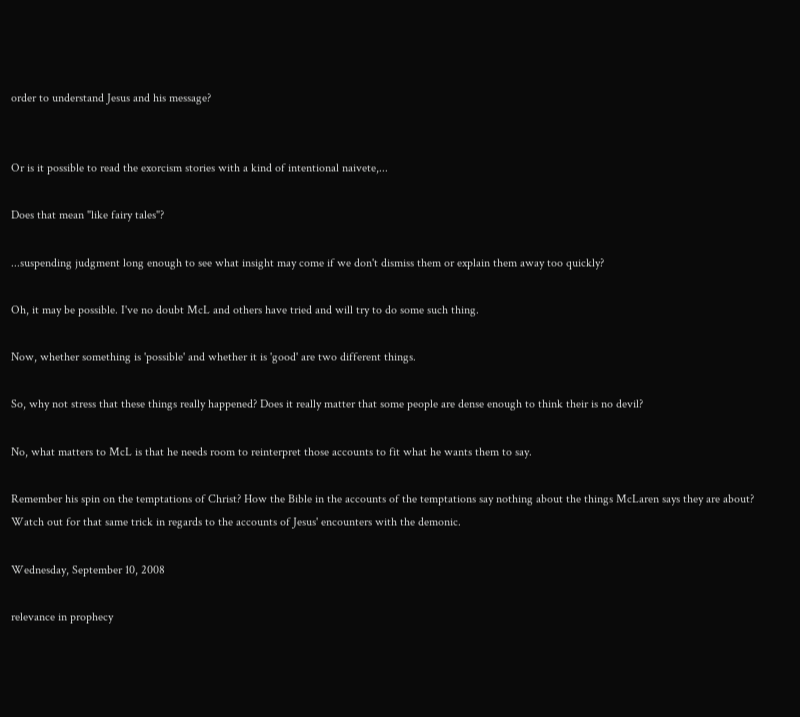order to understand Jesus and his message?


Or is it possible to read the exorcism stories with a kind of intentional naivete,...

Does that mean "like fairy tales"?

...suspending judgment long enough to see what insight may come if we don't dismiss them or explain them away too quickly?

Oh, it may be possible. I've no doubt McL and others have tried and will try to do some such thing.

Now, whether something is 'possible' and whether it is 'good' are two different things.

So, why not stress that these things really happened? Does it really matter that some people are dense enough to think their is no devil?

No, what matters to McL is that he needs room to reinterpret those accounts to fit what he wants them to say.

Remember his spin on the temptations of Christ? How the Bible in the accounts of the temptations say nothing about the things McLaren says they are about? Watch out for that same trick in regards to the accounts of Jesus' encounters with the demonic.

Wednesday, September 10, 2008

relevance in prophecy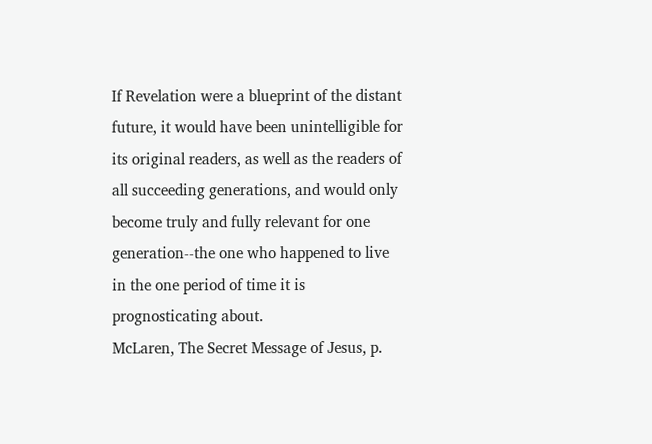If Revelation were a blueprint of the distant future, it would have been unintelligible for its original readers, as well as the readers of all succeeding generations, and would only become truly and fully relevant for one generation--the one who happened to live in the one period of time it is prognosticating about.
McLaren, The Secret Message of Jesus, p.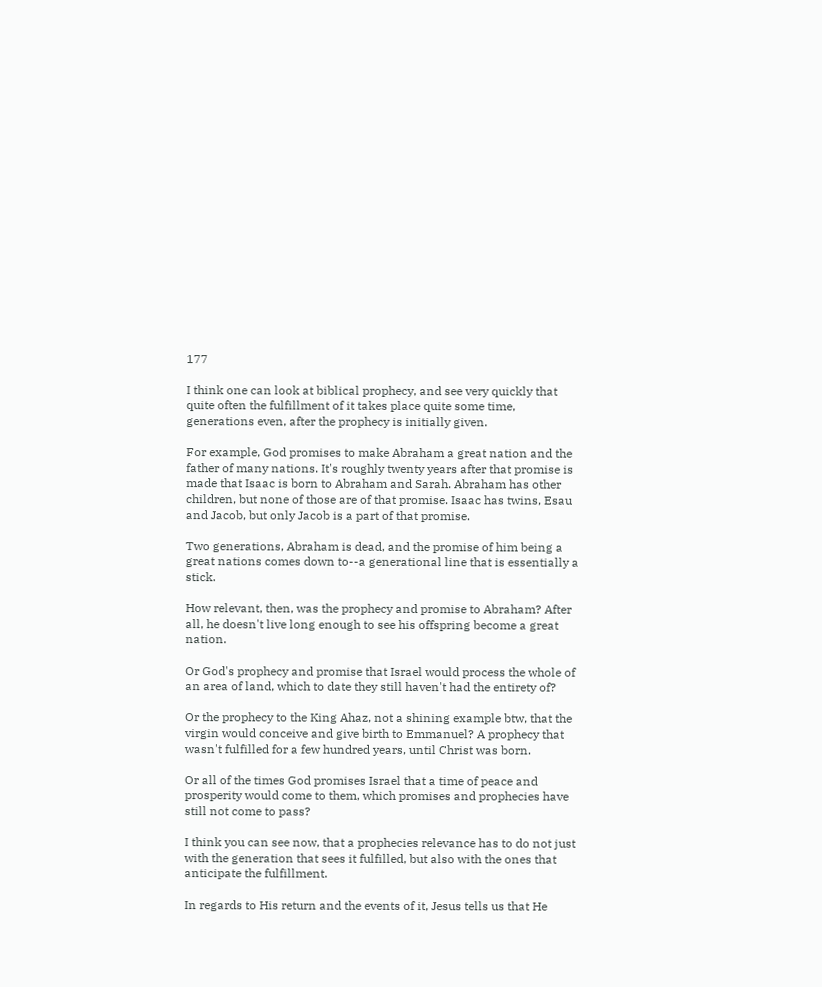177

I think one can look at biblical prophecy, and see very quickly that quite often the fulfillment of it takes place quite some time, generations even, after the prophecy is initially given.

For example, God promises to make Abraham a great nation and the father of many nations. It's roughly twenty years after that promise is made that Isaac is born to Abraham and Sarah. Abraham has other children, but none of those are of that promise. Isaac has twins, Esau and Jacob, but only Jacob is a part of that promise.

Two generations, Abraham is dead, and the promise of him being a great nations comes down to--a generational line that is essentially a stick.

How relevant, then, was the prophecy and promise to Abraham? After all, he doesn't live long enough to see his offspring become a great nation.

Or God's prophecy and promise that Israel would process the whole of an area of land, which to date they still haven't had the entirety of?

Or the prophecy to the King Ahaz, not a shining example btw, that the virgin would conceive and give birth to Emmanuel? A prophecy that wasn't fulfilled for a few hundred years, until Christ was born.

Or all of the times God promises Israel that a time of peace and prosperity would come to them, which promises and prophecies have still not come to pass?

I think you can see now, that a prophecies relevance has to do not just with the generation that sees it fulfilled, but also with the ones that anticipate the fulfillment.

In regards to His return and the events of it, Jesus tells us that He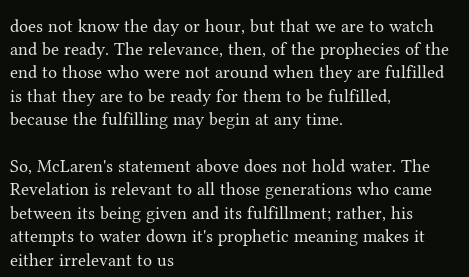does not know the day or hour, but that we are to watch and be ready. The relevance, then, of the prophecies of the end to those who were not around when they are fulfilled is that they are to be ready for them to be fulfilled, because the fulfilling may begin at any time.

So, McLaren's statement above does not hold water. The Revelation is relevant to all those generations who came between its being given and its fulfillment; rather, his attempts to water down it's prophetic meaning makes it either irrelevant to us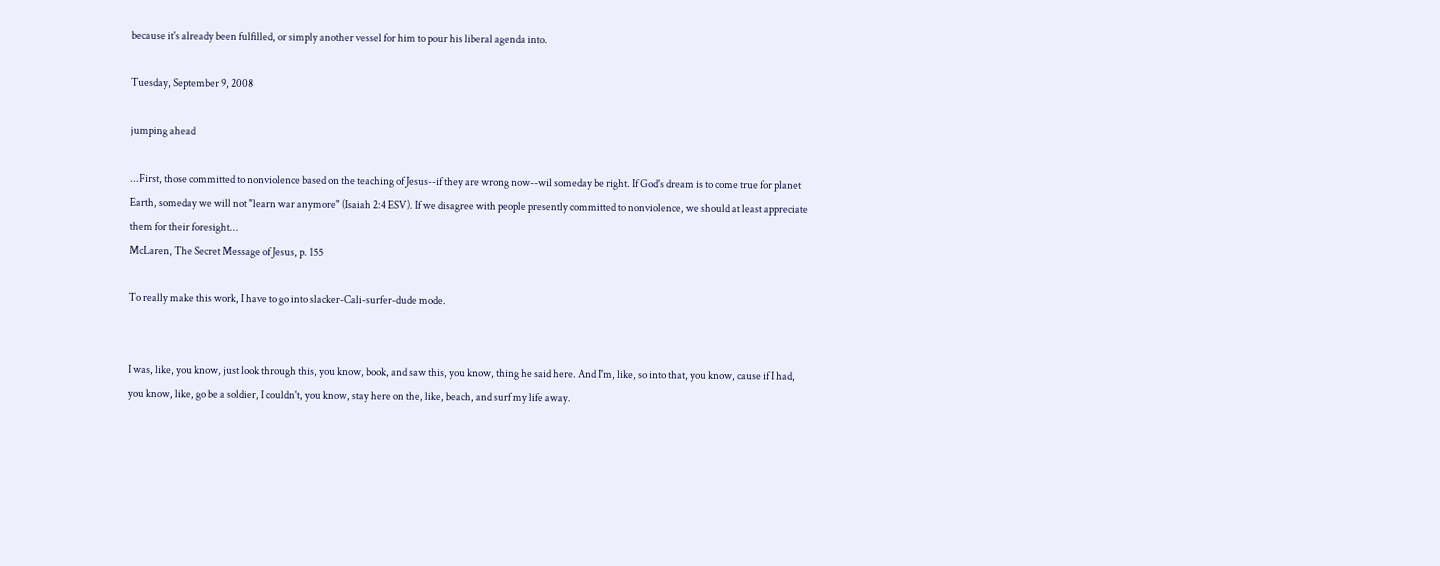because it's already been fulfilled, or simply another vessel for him to pour his liberal agenda into.

Tuesday, September 9, 2008

jumping ahead

...First, those committed to nonviolence based on the teaching of Jesus--if they are wrong now--wil someday be right. If God's dream is to come true for planet Earth, someday we will not "learn war anymore" (Isaiah 2:4 ESV). If we disagree with people presently committed to nonviolence, we should at least appreciate them for their foresight...
McLaren, The Secret Message of Jesus, p. 155

To really make this work, I have to go into slacker-Cali-surfer-dude mode.


I was, like, you know, just look through this, you know, book, and saw this, you know, thing he said here. And I'm, like, so into that, you know, cause if I had, you know, like, go be a soldier, I couldn't, you know, stay here on the, like, beach, and surf my life away.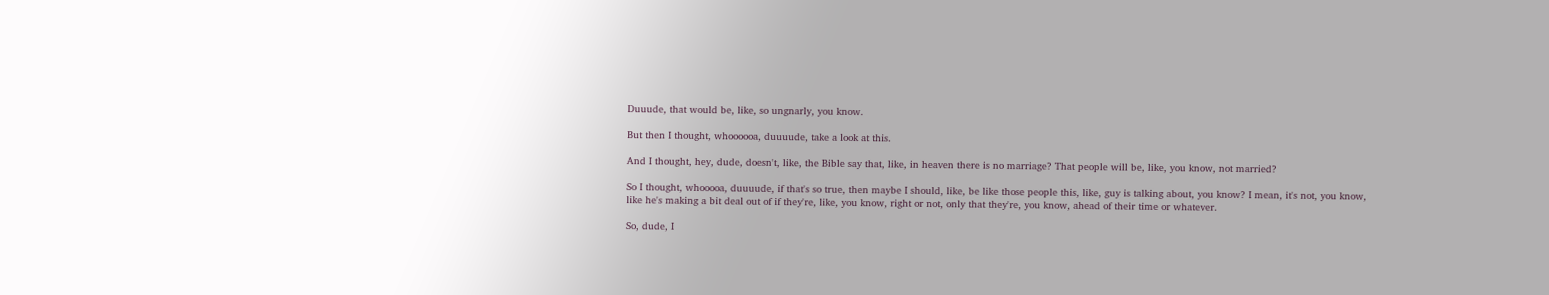Duuude, that would be, like, so ungnarly, you know.

But then I thought, whoooooa, duuuude, take a look at this.

And I thought, hey, dude, doesn't, like, the Bible say that, like, in heaven there is no marriage? That people will be, like, you know, not married?

So I thought, whooooa, duuuude, if that's so true, then maybe I should, like, be like those people this, like, guy is talking about, you know? I mean, it's not, you know, like he's making a bit deal out of if they're, like, you know, right or not, only that they're, you know, ahead of their time or whatever.

So, dude, I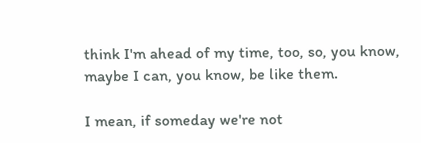think I'm ahead of my time, too, so, you know, maybe I can, you know, be like them.

I mean, if someday we're not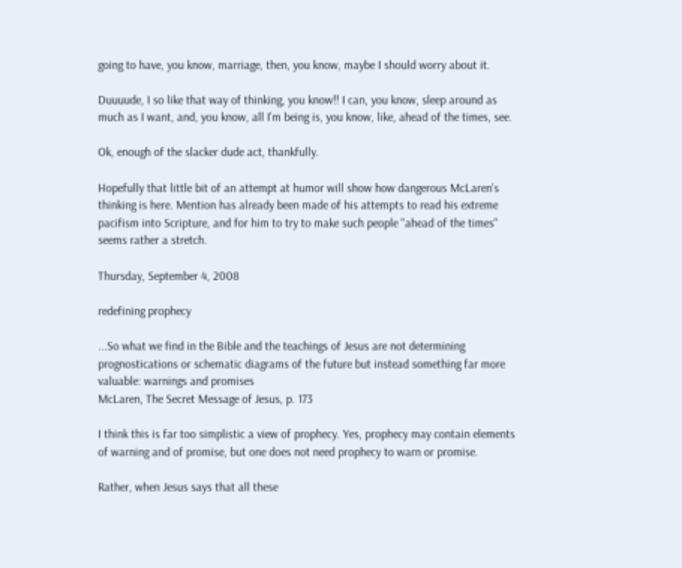going to have, you know, marriage, then, you know, maybe I should worry about it.

Duuuude, I so like that way of thinking, you know!! I can, you know, sleep around as much as I want, and, you know, all I'm being is, you know, like, ahead of the times, see.

Ok, enough of the slacker dude act, thankfully.

Hopefully that little bit of an attempt at humor will show how dangerous McLaren's thinking is here. Mention has already been made of his attempts to read his extreme pacifism into Scripture, and for him to try to make such people "ahead of the times" seems rather a stretch.

Thursday, September 4, 2008

redefining prophecy

...So what we find in the Bible and the teachings of Jesus are not determining prognostications or schematic diagrams of the future but instead something far more valuable: warnings and promises
McLaren, The Secret Message of Jesus, p. 173

I think this is far too simplistic a view of prophecy. Yes, prophecy may contain elements of warning and of promise, but one does not need prophecy to warn or promise.

Rather, when Jesus says that all these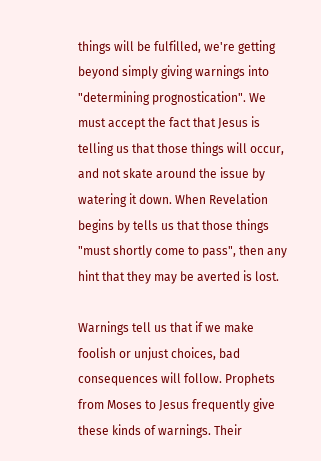things will be fulfilled, we're getting beyond simply giving warnings into "determining prognostication". We must accept the fact that Jesus is telling us that those things will occur, and not skate around the issue by watering it down. When Revelation begins by tells us that those things "must shortly come to pass", then any hint that they may be averted is lost.

Warnings tell us that if we make foolish or unjust choices, bad consequences will follow. Prophets from Moses to Jesus frequently give these kinds of warnings. Their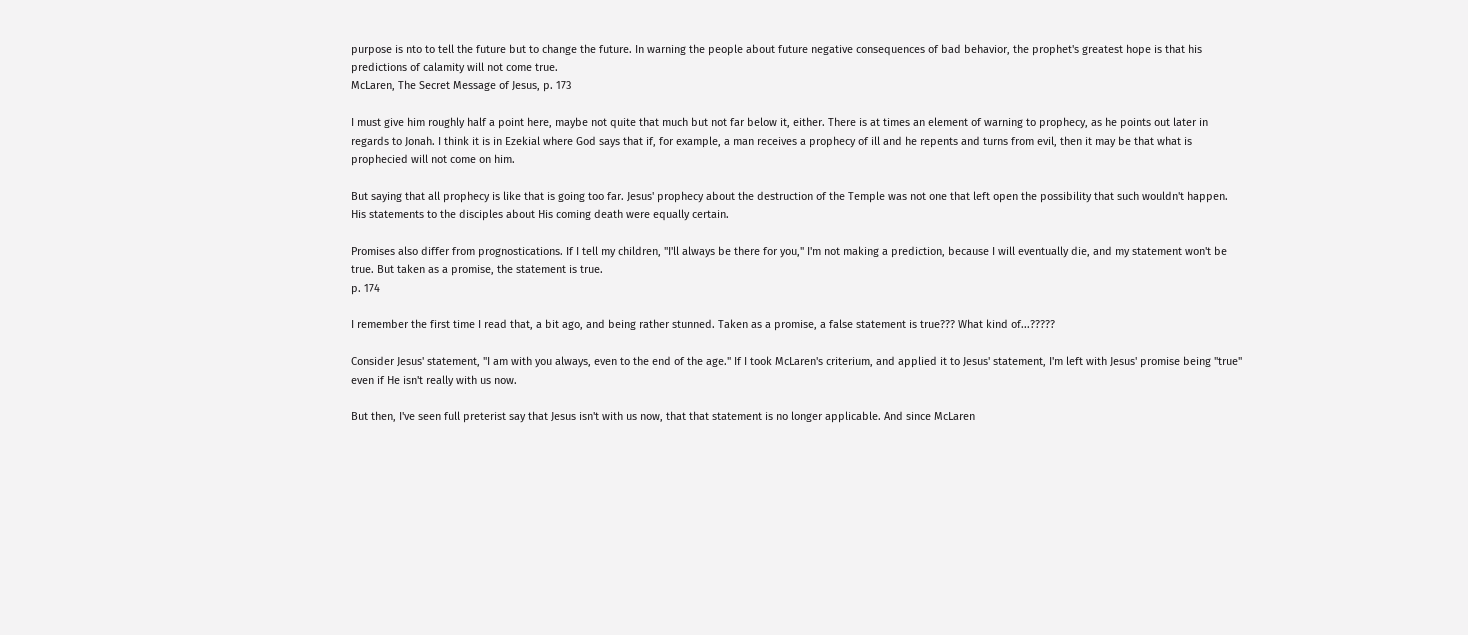purpose is nto to tell the future but to change the future. In warning the people about future negative consequences of bad behavior, the prophet's greatest hope is that his predictions of calamity will not come true.
McLaren, The Secret Message of Jesus, p. 173

I must give him roughly half a point here, maybe not quite that much but not far below it, either. There is at times an element of warning to prophecy, as he points out later in regards to Jonah. I think it is in Ezekial where God says that if, for example, a man receives a prophecy of ill and he repents and turns from evil, then it may be that what is prophecied will not come on him.

But saying that all prophecy is like that is going too far. Jesus' prophecy about the destruction of the Temple was not one that left open the possibility that such wouldn't happen. His statements to the disciples about His coming death were equally certain.

Promises also differ from prognostications. If I tell my children, "I'll always be there for you," I'm not making a prediction, because I will eventually die, and my statement won't be true. But taken as a promise, the statement is true.
p. 174

I remember the first time I read that, a bit ago, and being rather stunned. Taken as a promise, a false statement is true??? What kind of...?????

Consider Jesus' statement, "I am with you always, even to the end of the age." If I took McLaren's criterium, and applied it to Jesus' statement, I'm left with Jesus' promise being "true" even if He isn't really with us now.

But then, I've seen full preterist say that Jesus isn't with us now, that that statement is no longer applicable. And since McLaren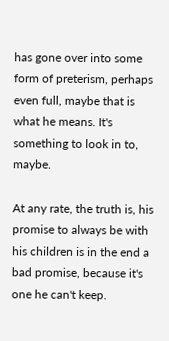has gone over into some form of preterism, perhaps even full, maybe that is what he means. It's something to look in to, maybe.

At any rate, the truth is, his promise to always be with his children is in the end a bad promise, because it's one he can't keep.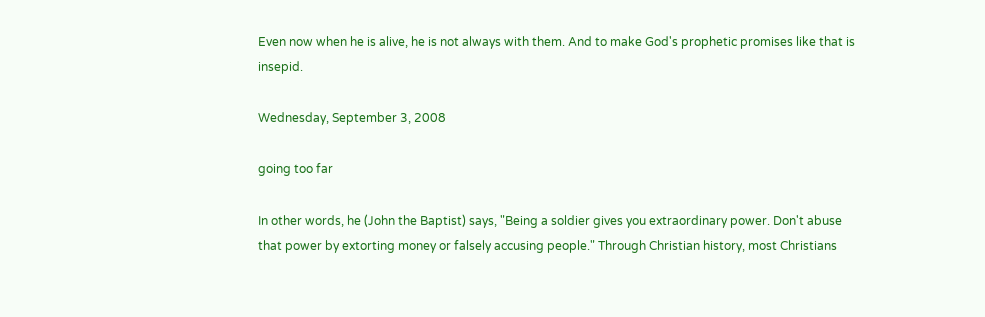Even now when he is alive, he is not always with them. And to make God's prophetic promises like that is insepid.

Wednesday, September 3, 2008

going too far

In other words, he (John the Baptist) says, "Being a soldier gives you extraordinary power. Don't abuse that power by extorting money or falsely accusing people." Through Christian history, most Christians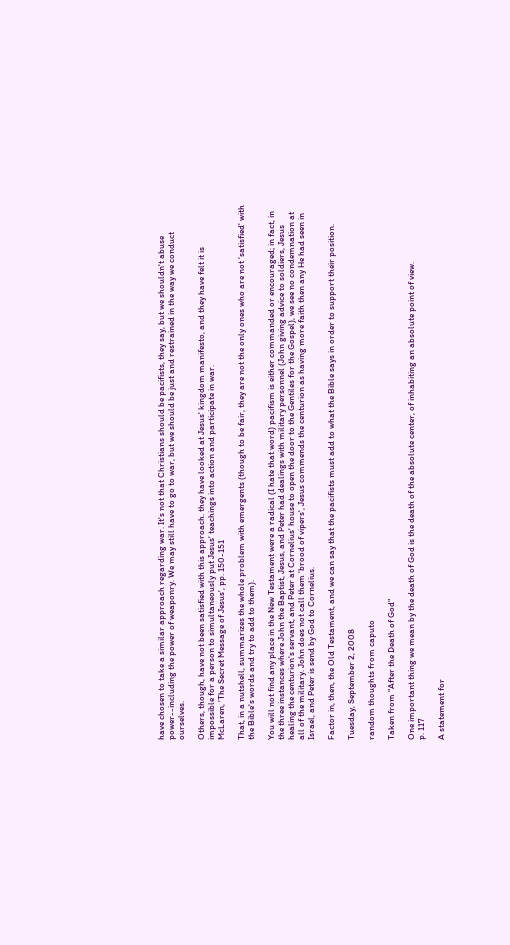have chosen to take a similar approach regarding war. It's not that Christians should be pacifists, they say, but we shouldn't abuse power--including the power of weaponry. We may still have to go to war, but we should be just and restrained in the way we conduct ourselves.

Others, though, have not been satisfied with this approach. they have looked at Jesus' kingdom manifesto, and they have felt it is impossible for a person to simultaneously put Jesus' teachings into action and participate in war.
McLaren, 'The Secret Message of Jesus', pp. 150-151

That, in a nutshell, summarizes the whole problem with emergents (though to be fair, they are not the only ones who are not 'satisfied' with the Bible's words and try to add to them).

You will not find any place in the New Testament were a radical (I hate that word) pacifism is either commanded or encouraged; in fact, in the three instances where John the Baptist, Jesus, and Peter had dealings with military personnel (John giving advice to soldiers, Jesus healing the centurion's servant, and Peter at Cornelius' house to open the door to the Gentiles for the Gospel), we see no condemnation at all of the military. John does not call them 'brood of vipers', Jesus commends the centurion as having more faith then any He had seen in Israel, and Peter is send by God to Cornelius.

Factor in, then, the Old Testament, and we can say that the pacifists must add to what the Bible says in order to support their position.

Tuesday, September 2, 2008

random thoughts from caputo

Taken from "After the Death of God"

One important thing we mean by the death of God is the death of the absolute center, of inhabiting an absolute point of view.
p. 117

A statement for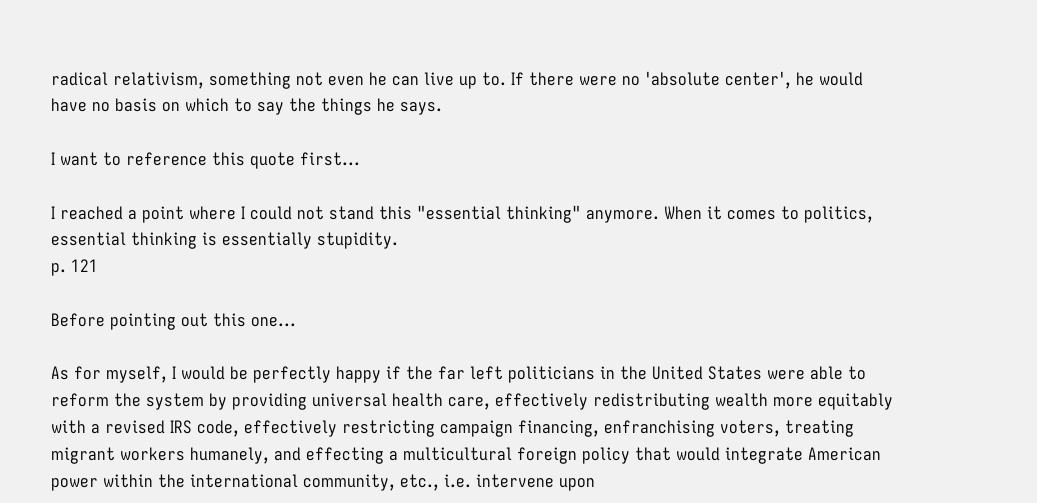radical relativism, something not even he can live up to. If there were no 'absolute center', he would have no basis on which to say the things he says.

I want to reference this quote first...

I reached a point where I could not stand this "essential thinking" anymore. When it comes to politics, essential thinking is essentially stupidity.
p. 121

Before pointing out this one...

As for myself, I would be perfectly happy if the far left politicians in the United States were able to reform the system by providing universal health care, effectively redistributing wealth more equitably with a revised IRS code, effectively restricting campaign financing, enfranchising voters, treating migrant workers humanely, and effecting a multicultural foreign policy that would integrate American power within the international community, etc., i.e. intervene upon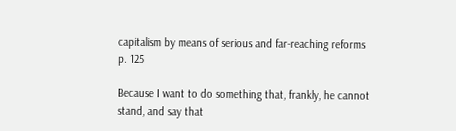capitalism by means of serious and far-reaching reforms
p. 125

Because I want to do something that, frankly, he cannot stand, and say that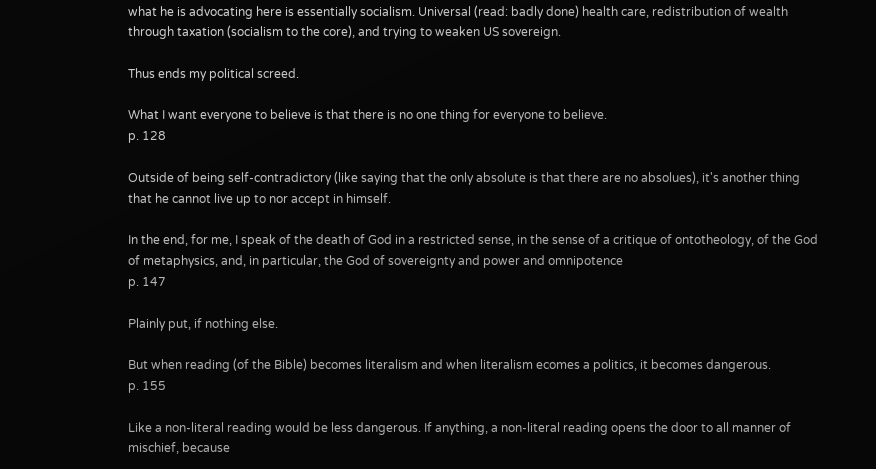what he is advocating here is essentially socialism. Universal (read: badly done) health care, redistribution of wealth through taxation (socialism to the core), and trying to weaken US sovereign.

Thus ends my political screed.

What I want everyone to believe is that there is no one thing for everyone to believe.
p. 128

Outside of being self-contradictory (like saying that the only absolute is that there are no absolues), it's another thing that he cannot live up to nor accept in himself.

In the end, for me, I speak of the death of God in a restricted sense, in the sense of a critique of ontotheology, of the God of metaphysics, and, in particular, the God of sovereignty and power and omnipotence
p. 147

Plainly put, if nothing else.

But when reading (of the Bible) becomes literalism and when literalism ecomes a politics, it becomes dangerous.
p. 155

Like a non-literal reading would be less dangerous. If anything, a non-literal reading opens the door to all manner of mischief, because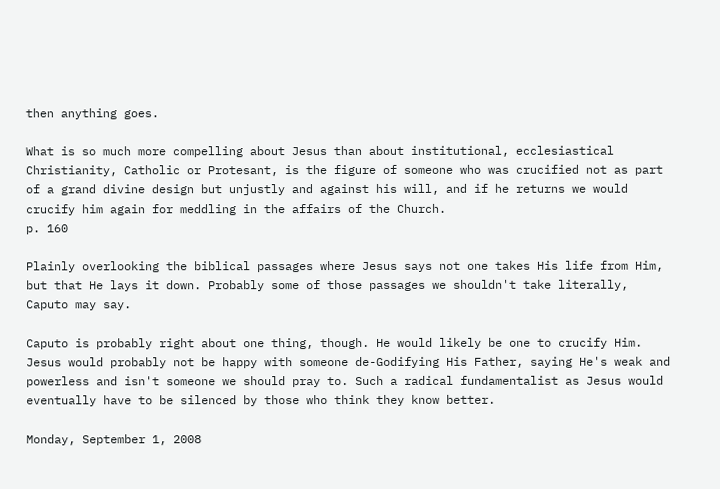then anything goes.

What is so much more compelling about Jesus than about institutional, ecclesiastical Christianity, Catholic or Protesant, is the figure of someone who was crucified not as part of a grand divine design but unjustly and against his will, and if he returns we would crucify him again for meddling in the affairs of the Church.
p. 160

Plainly overlooking the biblical passages where Jesus says not one takes His life from Him, but that He lays it down. Probably some of those passages we shouldn't take literally, Caputo may say.

Caputo is probably right about one thing, though. He would likely be one to crucify Him. Jesus would probably not be happy with someone de-Godifying His Father, saying He's weak and powerless and isn't someone we should pray to. Such a radical fundamentalist as Jesus would eventually have to be silenced by those who think they know better.

Monday, September 1, 2008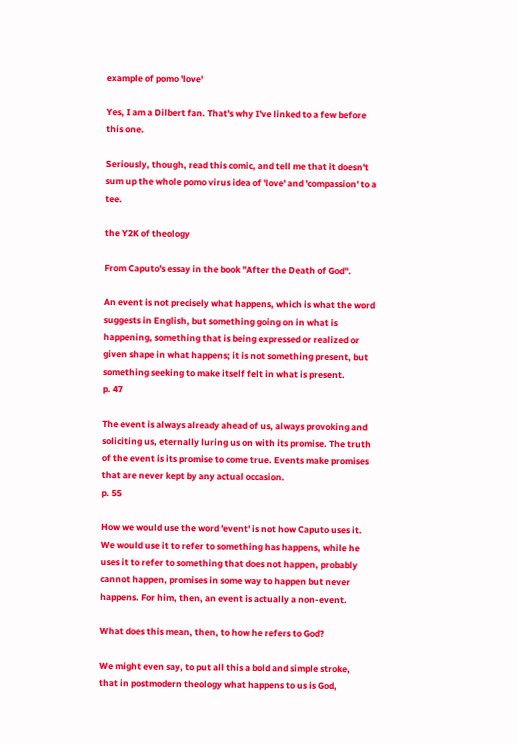example of pomo 'love'

Yes, I am a Dilbert fan. That's why I've linked to a few before this one.

Seriously, though, read this comic, and tell me that it doesn't sum up the whole pomo virus idea of 'love' and 'compassion' to a tee.

the Y2K of theology

From Caputo's essay in the book "After the Death of God".

An event is not precisely what happens, which is what the word suggests in English, but something going on in what is happening, something that is being expressed or realized or given shape in what happens; it is not something present, but something seeking to make itself felt in what is present.
p. 47

The event is always already ahead of us, always provoking and soliciting us, eternally luring us on with its promise. The truth of the event is its promise to come true. Events make promises that are never kept by any actual occasion.
p. 55

How we would use the word 'event' is not how Caputo uses it. We would use it to refer to something has happens, while he uses it to refer to something that does not happen, probably cannot happen, promises in some way to happen but never happens. For him, then, an event is actually a non-event.

What does this mean, then, to how he refers to God?

We might even say, to put all this a bold and simple stroke, that in postmodern theology what happens to us is God,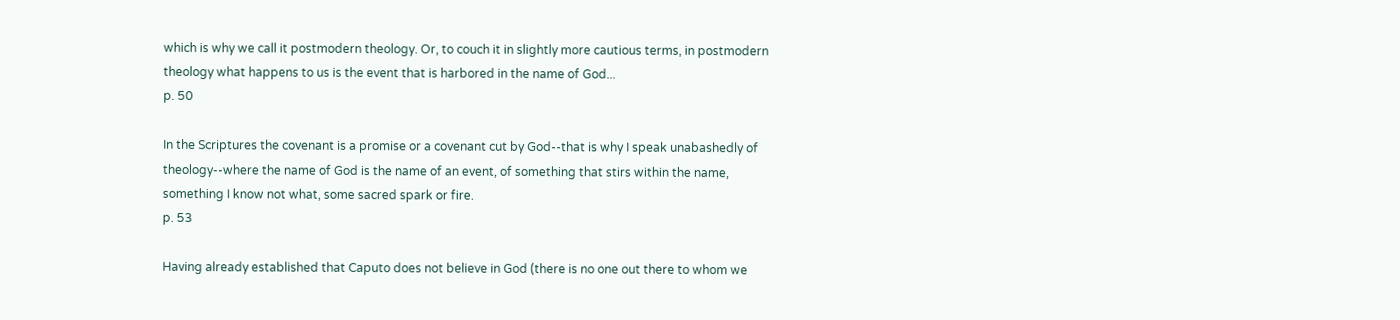which is why we call it postmodern theology. Or, to couch it in slightly more cautious terms, in postmodern theology what happens to us is the event that is harbored in the name of God...
p. 50

In the Scriptures the covenant is a promise or a covenant cut by God--that is why I speak unabashedly of theology--where the name of God is the name of an event, of something that stirs within the name, something I know not what, some sacred spark or fire.
p. 53

Having already established that Caputo does not believe in God (there is no one out there to whom we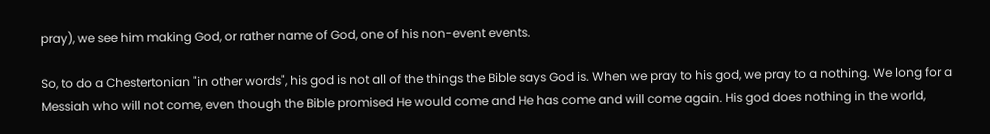pray), we see him making God, or rather name of God, one of his non-event events.

So, to do a Chestertonian "in other words", his god is not all of the things the Bible says God is. When we pray to his god, we pray to a nothing. We long for a Messiah who will not come, even though the Bible promised He would come and He has come and will come again. His god does nothing in the world,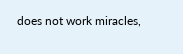does not work miracles,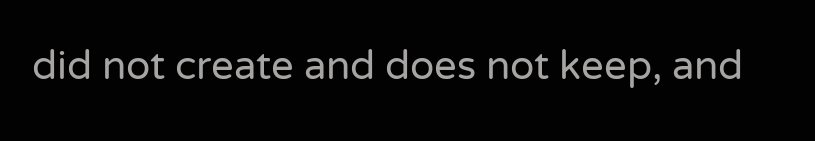did not create and does not keep, and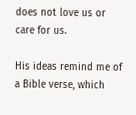does not love us or care for us.

His ideas remind me of a Bible verse, which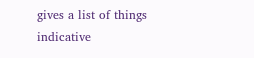gives a list of things indicative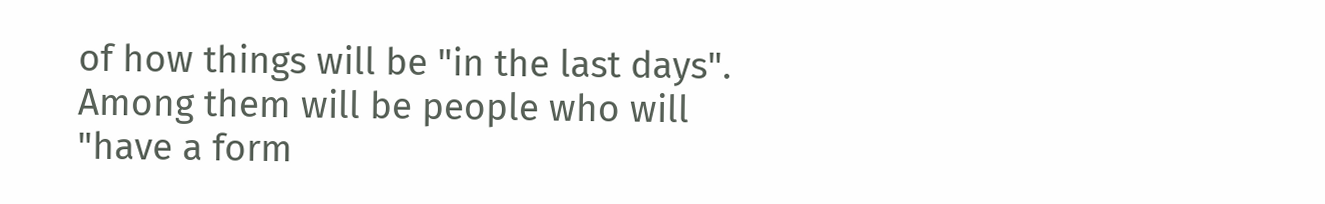of how things will be "in the last days". Among them will be people who will "have a form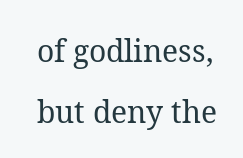of godliness, but deny the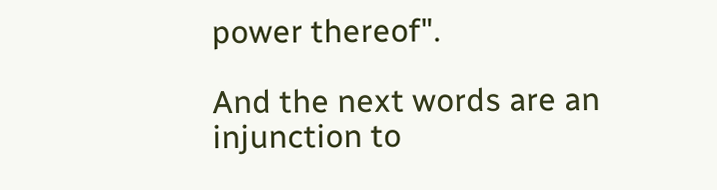power thereof".

And the next words are an injunction to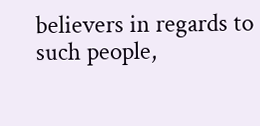believers in regards to such people,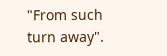"From such turn away".